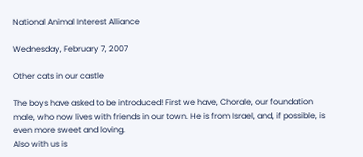National Animal Interest Alliance

Wednesday, February 7, 2007

Other cats in our castle

The boys have asked to be introduced! First we have, Chorale, our foundation male, who now lives with friends in our town. He is from Israel, and, if possible, is even more sweet and loving.
Also with us is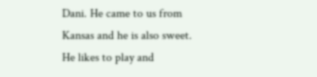Dani. He came to us from Kansas and he is also sweet.
He likes to play and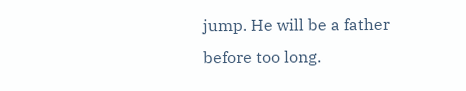jump. He will be a father before too long.